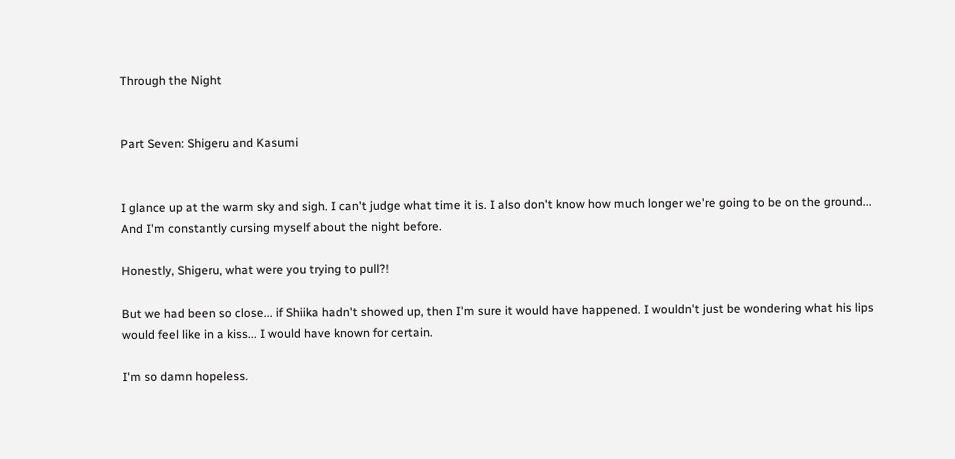Through the Night


Part Seven: Shigeru and Kasumi


I glance up at the warm sky and sigh. I can't judge what time it is. I also don't know how much longer we're going to be on the ground... And I'm constantly cursing myself about the night before.

Honestly, Shigeru, what were you trying to pull?!

But we had been so close... if Shiika hadn't showed up, then I'm sure it would have happened. I wouldn't just be wondering what his lips would feel like in a kiss... I would have known for certain.

I'm so damn hopeless.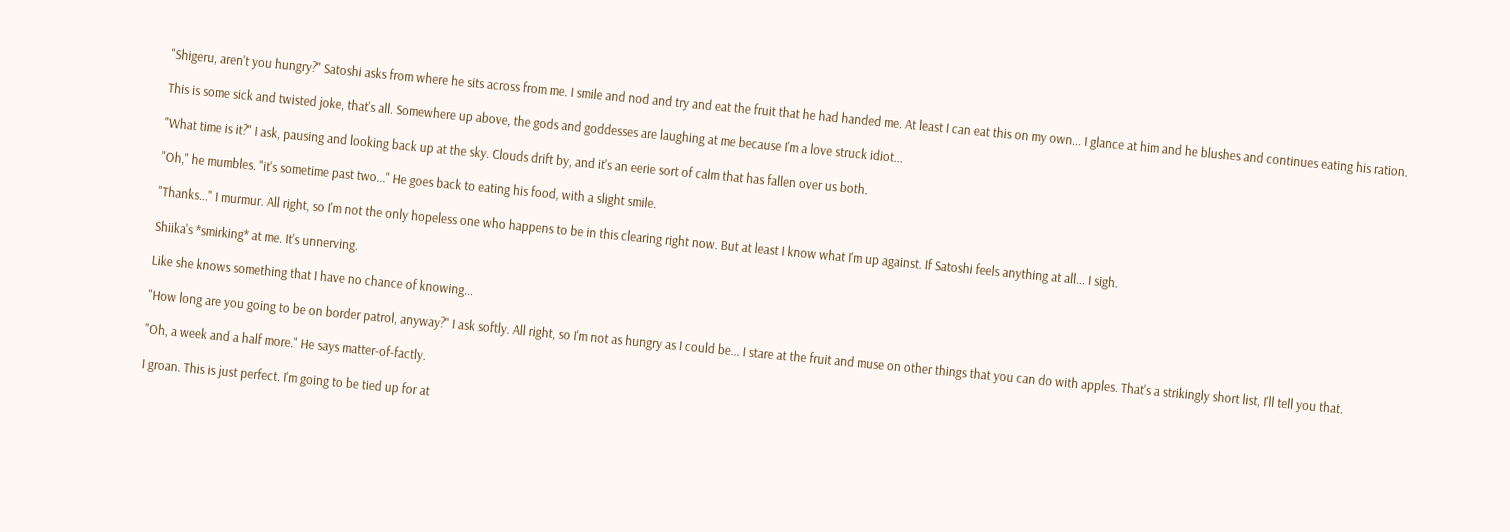"Shigeru, aren't you hungry?" Satoshi asks from where he sits across from me. I smile and nod and try and eat the fruit that he had handed me. At least I can eat this on my own... I glance at him and he blushes and continues eating his ration.

This is some sick and twisted joke, that's all. Somewhere up above, the gods and goddesses are laughing at me because I'm a love struck idiot...

"What time is it?" I ask, pausing and looking back up at the sky. Clouds drift by, and it's an eerie sort of calm that has fallen over us both.

"Oh," he mumbles. "it's sometime past two..." He goes back to eating his food, with a slight smile.

"Thanks..." I murmur. All right, so I'm not the only hopeless one who happens to be in this clearing right now. But at least I know what I'm up against. If Satoshi feels anything at all... I sigh.

Shiika's *smirking* at me. It's unnerving.

Like she knows something that I have no chance of knowing...

"How long are you going to be on border patrol, anyway?" I ask softly. All right, so I'm not as hungry as I could be... I stare at the fruit and muse on other things that you can do with apples. That's a strikingly short list, I'll tell you that.

"Oh, a week and a half more." He says matter-of-factly.

I groan. This is just perfect. I'm going to be tied up for at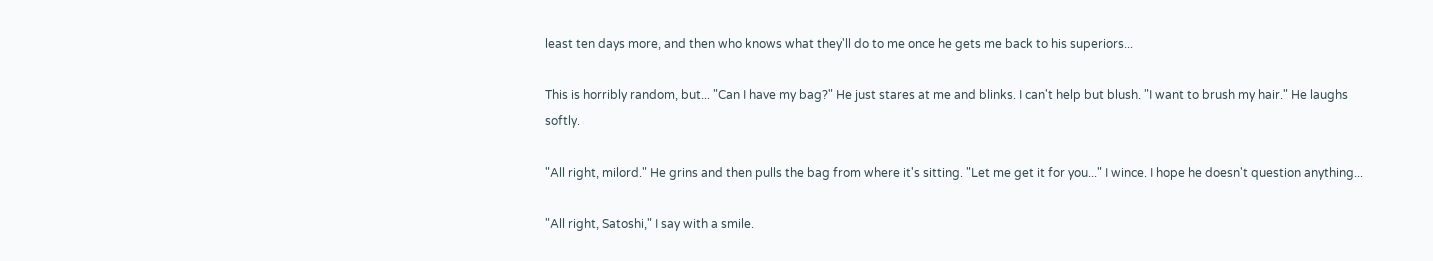least ten days more, and then who knows what they'll do to me once he gets me back to his superiors...

This is horribly random, but... "Can I have my bag?" He just stares at me and blinks. I can't help but blush. "I want to brush my hair." He laughs softly.

"All right, milord." He grins and then pulls the bag from where it's sitting. "Let me get it for you..." I wince. I hope he doesn't question anything...

"All right, Satoshi," I say with a smile.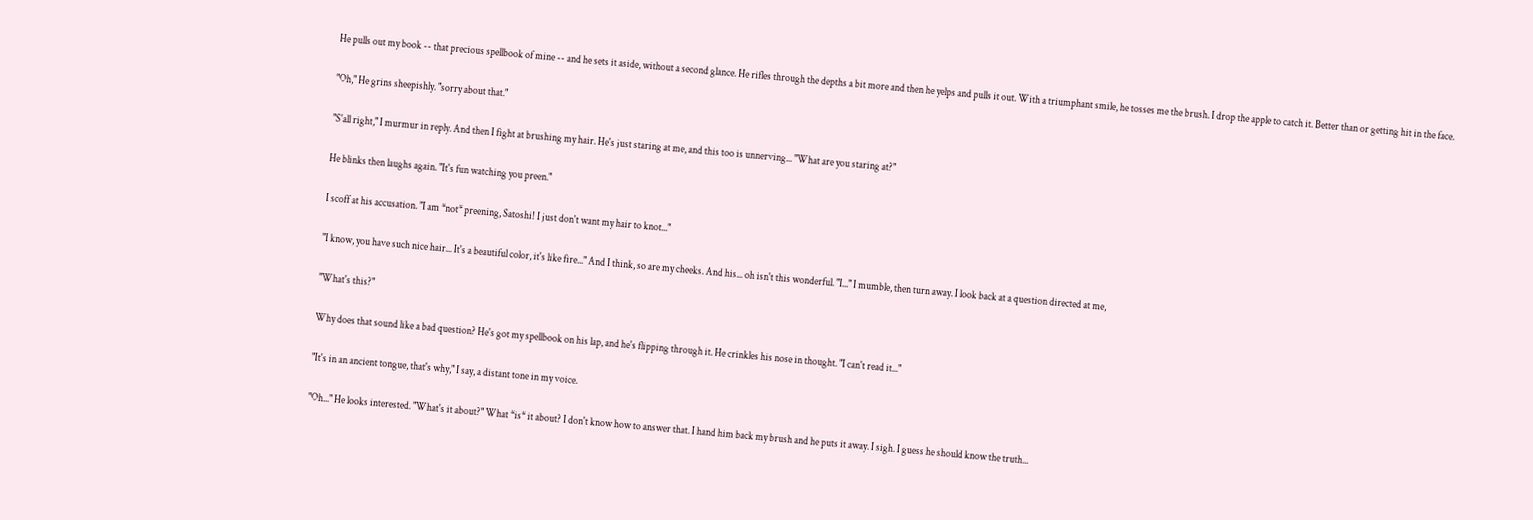He pulls out my book -- that precious spellbook of mine -- and he sets it aside, without a second glance. He rifles through the depths a bit more and then he yelps and pulls it out. With a triumphant smile, he tosses me the brush. I drop the apple to catch it. Better than or getting hit in the face.

"Oh," He grins sheepishly. "sorry about that."

"S'all right," I murmur in reply. And then I fight at brushing my hair. He's just staring at me, and this too is unnerving... "What are you staring at?"

He blinks then laughs again. "It's fun watching you preen."

I scoff at his accusation. "I am *not* preening, Satoshi! I just don't want my hair to knot..."

"I know, you have such nice hair... It's a beautiful color, it's like fire..." And I think, so are my cheeks. And his... oh isn't this wonderful. "I..." I mumble, then turn away. I look back at a question directed at me,

"What's this?"

Why does that sound like a bad question? He's got my spellbook on his lap, and he's flipping through it. He crinkles his nose in thought. "I can't read it..."

"It's in an ancient tongue, that's why," I say, a distant tone in my voice.

"Oh..." He looks interested. "What's it about?" What *is* it about? I don't know how to answer that. I hand him back my brush and he puts it away. I sigh. I guess he should know the truth...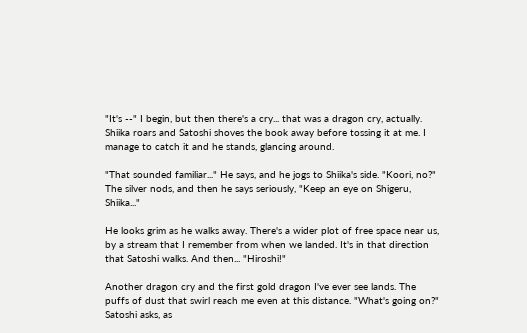"It's --" I begin, but then there's a cry... that was a dragon cry, actually. Shiika roars and Satoshi shoves the book away before tossing it at me. I manage to catch it and he stands, glancing around.

"That sounded familiar..." He says, and he jogs to Shiika's side. "Koori, no?" The silver nods, and then he says seriously, "Keep an eye on Shigeru, Shiika..."

He looks grim as he walks away. There's a wider plot of free space near us, by a stream that I remember from when we landed. It's in that direction that Satoshi walks. And then... "Hiroshi!"

Another dragon cry and the first gold dragon I've ever see lands. The puffs of dust that swirl reach me even at this distance. "What's going on?" Satoshi asks, as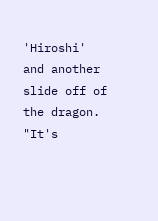'Hiroshi' and another slide off of the dragon. "It's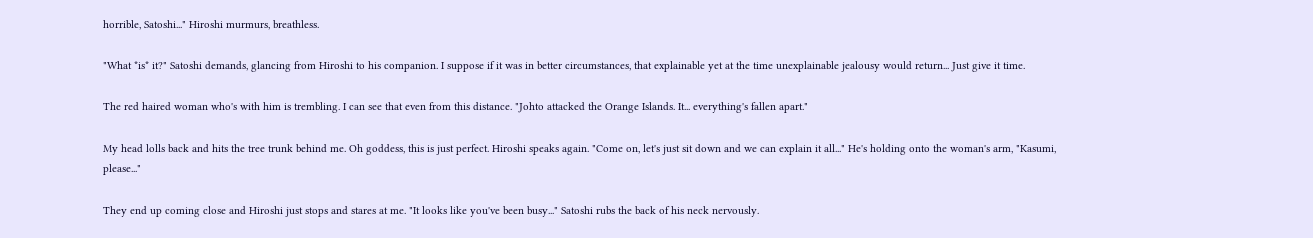horrible, Satoshi..." Hiroshi murmurs, breathless.

"What *is* it?" Satoshi demands, glancing from Hiroshi to his companion. I suppose if it was in better circumstances, that explainable yet at the time unexplainable jealousy would return... Just give it time.

The red haired woman who's with him is trembling. I can see that even from this distance. "Johto attacked the Orange Islands. It... everything's fallen apart."

My head lolls back and hits the tree trunk behind me. Oh goddess, this is just perfect. Hiroshi speaks again. "Come on, let's just sit down and we can explain it all..." He's holding onto the woman's arm, "Kasumi, please..."

They end up coming close and Hiroshi just stops and stares at me. "It looks like you've been busy..." Satoshi rubs the back of his neck nervously.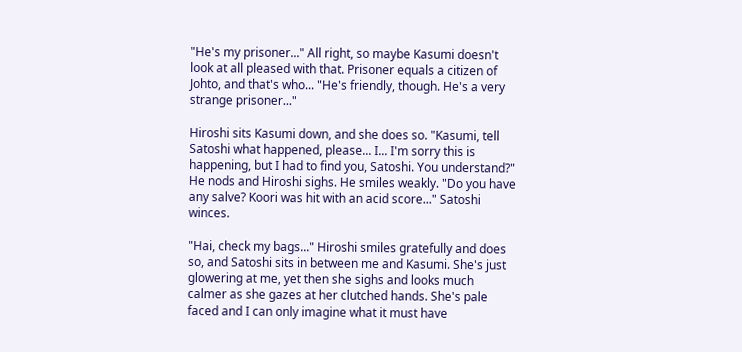"He's my prisoner..." All right, so maybe Kasumi doesn't look at all pleased with that. Prisoner equals a citizen of Johto, and that's who... "He's friendly, though. He's a very strange prisoner..."

Hiroshi sits Kasumi down, and she does so. "Kasumi, tell Satoshi what happened, please... I... I'm sorry this is happening, but I had to find you, Satoshi. You understand?" He nods and Hiroshi sighs. He smiles weakly. "Do you have any salve? Koori was hit with an acid score..." Satoshi winces.

"Hai, check my bags..." Hiroshi smiles gratefully and does so, and Satoshi sits in between me and Kasumi. She's just glowering at me, yet then she sighs and looks much calmer as she gazes at her clutched hands. She's pale faced and I can only imagine what it must have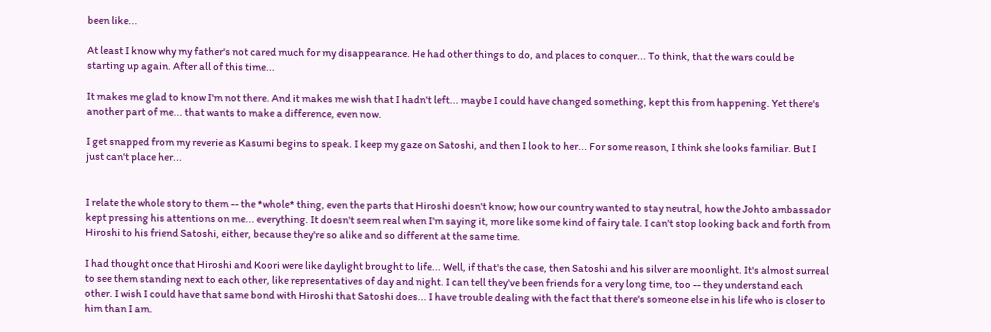been like...

At least I know why my father's not cared much for my disappearance. He had other things to do, and places to conquer... To think, that the wars could be starting up again. After all of this time...

It makes me glad to know I'm not there. And it makes me wish that I hadn't left... maybe I could have changed something, kept this from happening. Yet there's another part of me... that wants to make a difference, even now.

I get snapped from my reverie as Kasumi begins to speak. I keep my gaze on Satoshi, and then I look to her... For some reason, I think she looks familiar. But I just can't place her...


I relate the whole story to them -- the *whole* thing, even the parts that Hiroshi doesn't know; how our country wanted to stay neutral, how the Johto ambassador kept pressing his attentions on me... everything. It doesn't seem real when I'm saying it, more like some kind of fairy tale. I can't stop looking back and forth from Hiroshi to his friend Satoshi, either, because they're so alike and so different at the same time.

I had thought once that Hiroshi and Koori were like daylight brought to life... Well, if that's the case, then Satoshi and his silver are moonlight. It's almost surreal to see them standing next to each other, like representatives of day and night. I can tell they've been friends for a very long time, too -- they understand each other. I wish I could have that same bond with Hiroshi that Satoshi does... I have trouble dealing with the fact that there's someone else in his life who is closer to him than I am.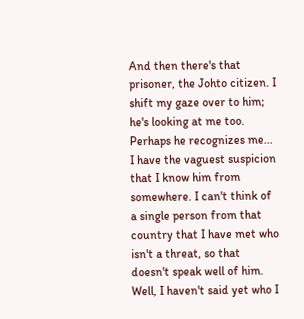And then there's that prisoner, the Johto citizen. I shift my gaze over to him; he's looking at me too. Perhaps he recognizes me... I have the vaguest suspicion that I know him from somewhere. I can't think of a single person from that country that I have met who isn't a threat, so that doesn't speak well of him. Well, I haven't said yet who I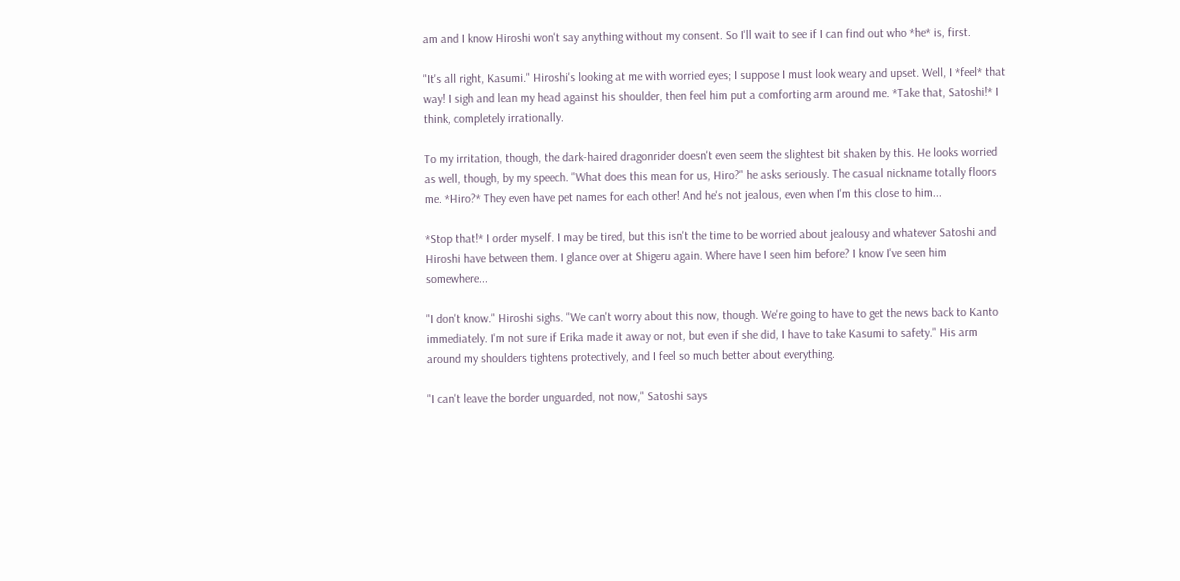am and I know Hiroshi won't say anything without my consent. So I'll wait to see if I can find out who *he* is, first.

"It's all right, Kasumi." Hiroshi's looking at me with worried eyes; I suppose I must look weary and upset. Well, I *feel* that way! I sigh and lean my head against his shoulder, then feel him put a comforting arm around me. *Take that, Satoshi!* I think, completely irrationally.

To my irritation, though, the dark-haired dragonrider doesn't even seem the slightest bit shaken by this. He looks worried as well, though, by my speech. "What does this mean for us, Hiro?" he asks seriously. The casual nickname totally floors me. *Hiro?* They even have pet names for each other! And he's not jealous, even when I'm this close to him...

*Stop that!* I order myself. I may be tired, but this isn't the time to be worried about jealousy and whatever Satoshi and Hiroshi have between them. I glance over at Shigeru again. Where have I seen him before? I know I've seen him somewhere...

"I don't know." Hiroshi sighs. "We can't worry about this now, though. We're going to have to get the news back to Kanto immediately. I'm not sure if Erika made it away or not, but even if she did, I have to take Kasumi to safety." His arm around my shoulders tightens protectively, and I feel so much better about everything.

"I can't leave the border unguarded, not now," Satoshi says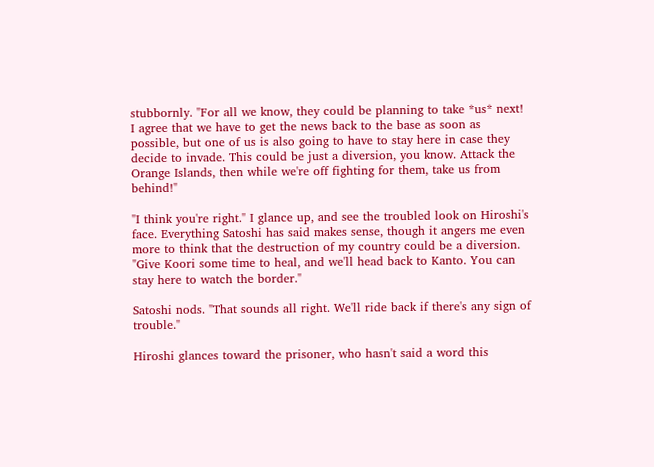stubbornly. "For all we know, they could be planning to take *us* next! I agree that we have to get the news back to the base as soon as possible, but one of us is also going to have to stay here in case they decide to invade. This could be just a diversion, you know. Attack the Orange Islands, then while we're off fighting for them, take us from behind!"

"I think you're right." I glance up, and see the troubled look on Hiroshi's face. Everything Satoshi has said makes sense, though it angers me even more to think that the destruction of my country could be a diversion. "Give Koori some time to heal, and we'll head back to Kanto. You can stay here to watch the border."

Satoshi nods. "That sounds all right. We'll ride back if there's any sign of trouble."

Hiroshi glances toward the prisoner, who hasn't said a word this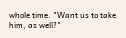whole time. "Want us to take him, as well?"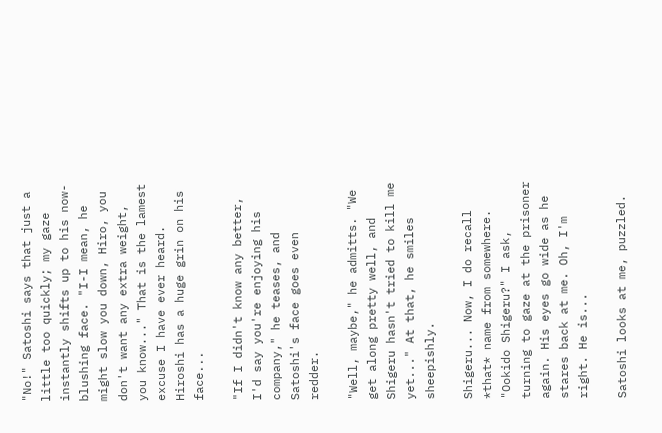"No!" Satoshi says that just a little too quickly; my gaze instantly shifts up to his now-blushing face. "I-I mean, he might slow you down, Hiro, you don't want any extra weight, you know..." That is the lamest excuse I have ever heard. Hiroshi has a huge grin on his face...

"If I didn't know any better, I'd say you're enjoying his company," he teases, and Satoshi's face goes even redder.

"Well, maybe," he admitts. "We get along pretty well, and Shigeru hasn't tried to kill me yet..." At that, he smiles sheepishly.

Shigeru... Now, I do recall *that* name from somewhere. "Ookido Shigeru?" I ask, turning to gaze at the prisoner again. His eyes go wide as he stares back at me. Oh, I'm right. He is...

Satoshi looks at me, puzzled.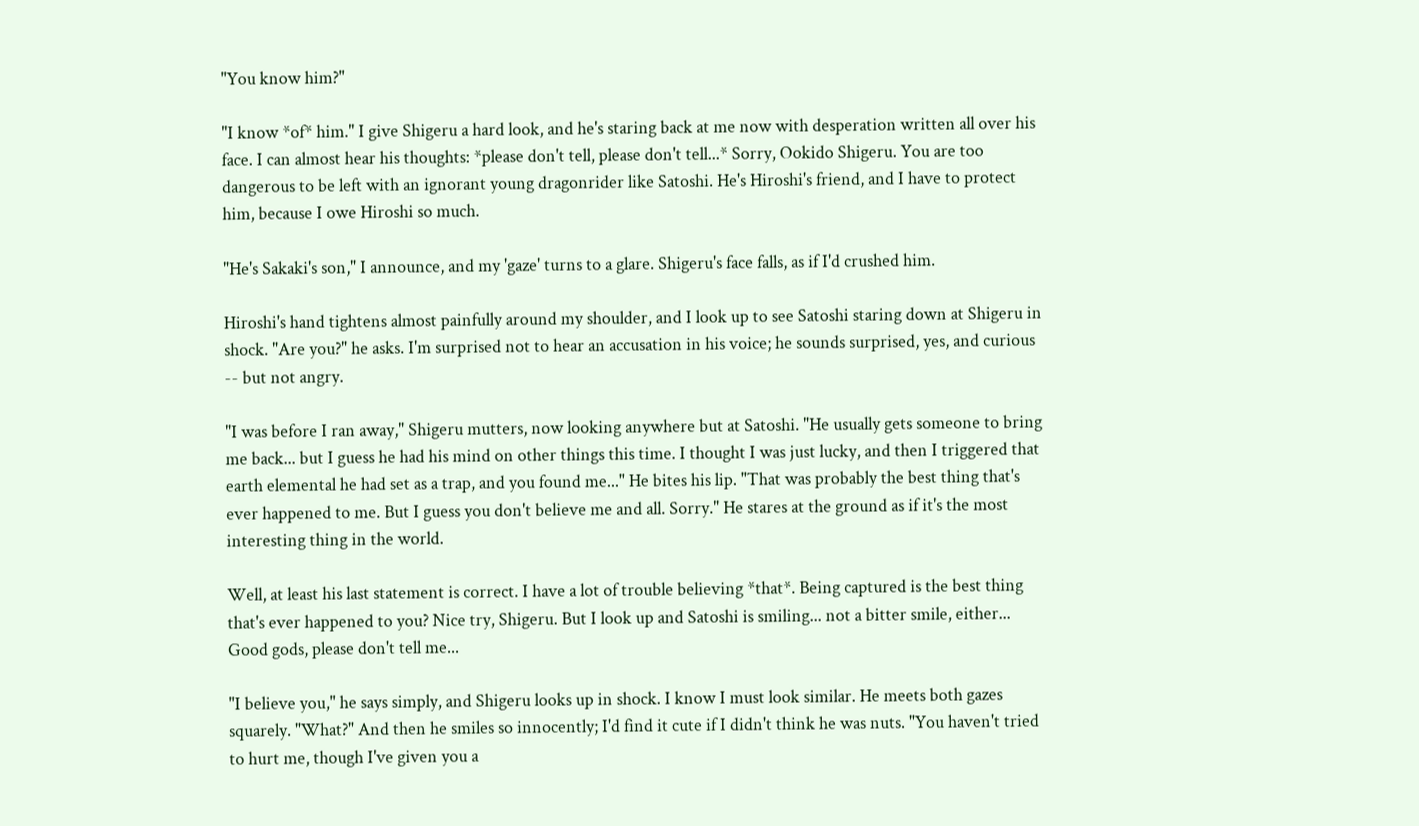"You know him?"

"I know *of* him." I give Shigeru a hard look, and he's staring back at me now with desperation written all over his face. I can almost hear his thoughts: *please don't tell, please don't tell...* Sorry, Ookido Shigeru. You are too dangerous to be left with an ignorant young dragonrider like Satoshi. He's Hiroshi's friend, and I have to protect him, because I owe Hiroshi so much.

"He's Sakaki's son," I announce, and my 'gaze' turns to a glare. Shigeru's face falls, as if I'd crushed him.

Hiroshi's hand tightens almost painfully around my shoulder, and I look up to see Satoshi staring down at Shigeru in shock. "Are you?" he asks. I'm surprised not to hear an accusation in his voice; he sounds surprised, yes, and curious -- but not angry.

"I was before I ran away," Shigeru mutters, now looking anywhere but at Satoshi. "He usually gets someone to bring me back... but I guess he had his mind on other things this time. I thought I was just lucky, and then I triggered that earth elemental he had set as a trap, and you found me..." He bites his lip. "That was probably the best thing that's ever happened to me. But I guess you don't believe me and all. Sorry." He stares at the ground as if it's the most interesting thing in the world.

Well, at least his last statement is correct. I have a lot of trouble believing *that*. Being captured is the best thing that's ever happened to you? Nice try, Shigeru. But I look up and Satoshi is smiling... not a bitter smile, either... Good gods, please don't tell me...

"I believe you," he says simply, and Shigeru looks up in shock. I know I must look similar. He meets both gazes squarely. "What?" And then he smiles so innocently; I'd find it cute if I didn't think he was nuts. "You haven't tried to hurt me, though I've given you a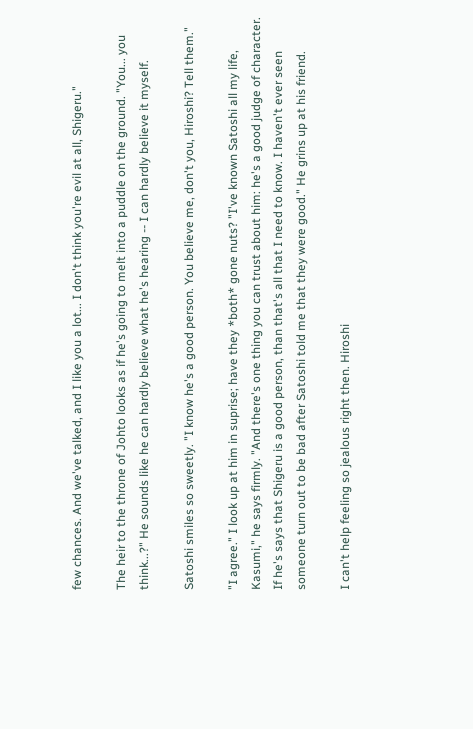few chances. And we've talked, and I like you a lot... I don't think you're evil at all, Shigeru."

The heir to the throne of Johto looks as if he's going to melt into a puddle on the ground. "You... you think...?" He sounds like he can hardly believe what he's hearing -- I can hardly believe it myself.

Satoshi smiles so sweetly. "I know he's a good person. You believe me, don't you, Hiroshi? Tell them."

"I agree." I look up at him in suprise; have they *both* gone nuts? "I've known Satoshi all my life, Kasumi," he says firmly. "And there's one thing you can trust about him: he's a good judge of character. If he's says that Shigeru is a good person, than that's all that I need to know. I haven't ever seen someone turn out to be bad after Satoshi told me that they were good." He grins up at his friend.

I can't help feeling so jealous right then. Hiroshi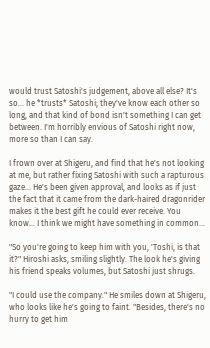would trust Satoshi's judgement, above all else? It's so... he *trusts* Satoshi; they've know each other so long, and that kind of bond isn't something I can get between. I'm horribly envious of Satoshi right now, more so than I can say.

I frown over at Shigeru, and find that he's not looking at me, but rather fixing Satoshi with such a rapturous gaze... He's been given approval, and looks as if just the fact that it came from the dark-haired dragonrider makes it the best gift he could ever receive. You know... I think we might have something in common...

"So you're going to keep him with you, 'Toshi, is that it?" Hiroshi asks, smiling slightly. The look he's giving his friend speaks volumes, but Satoshi just shrugs.

"I could use the company." He smiles down at Shigeru, who looks like he's going to faint. "Besides, there's no hurry to get him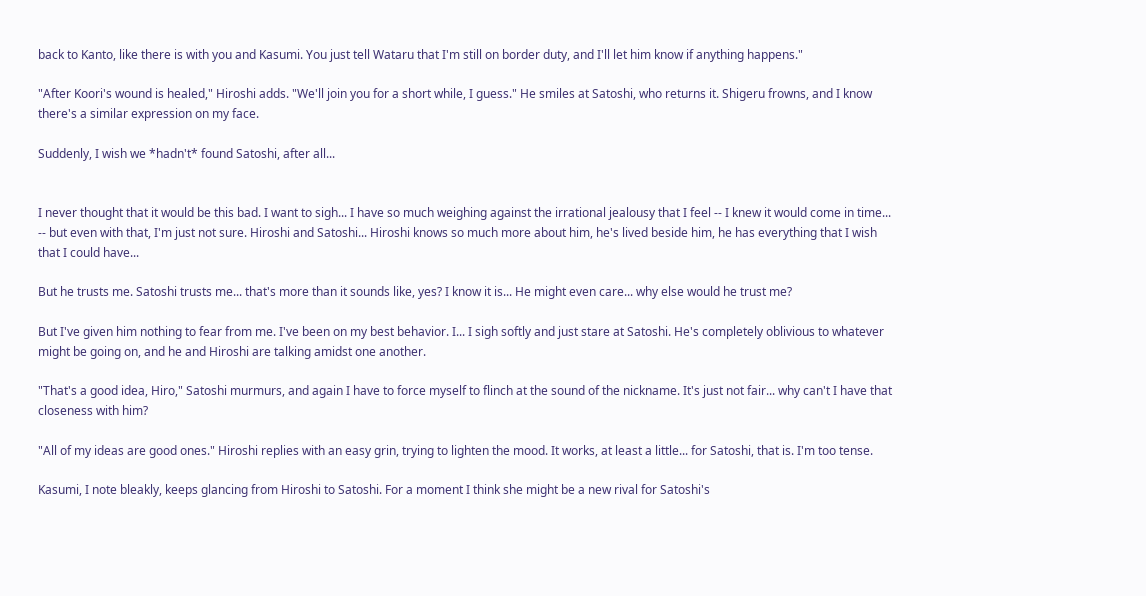back to Kanto, like there is with you and Kasumi. You just tell Wataru that I'm still on border duty, and I'll let him know if anything happens."

"After Koori's wound is healed," Hiroshi adds. "We'll join you for a short while, I guess." He smiles at Satoshi, who returns it. Shigeru frowns, and I know there's a similar expression on my face.

Suddenly, I wish we *hadn't* found Satoshi, after all...


I never thought that it would be this bad. I want to sigh... I have so much weighing against the irrational jealousy that I feel -- I knew it would come in time... -- but even with that, I'm just not sure. Hiroshi and Satoshi... Hiroshi knows so much more about him, he's lived beside him, he has everything that I wish that I could have...

But he trusts me. Satoshi trusts me... that's more than it sounds like, yes? I know it is... He might even care... why else would he trust me?

But I've given him nothing to fear from me. I've been on my best behavior. I... I sigh softly and just stare at Satoshi. He's completely oblivious to whatever might be going on, and he and Hiroshi are talking amidst one another.

"That's a good idea, Hiro," Satoshi murmurs, and again I have to force myself to flinch at the sound of the nickname. It's just not fair... why can't I have that closeness with him?

"All of my ideas are good ones." Hiroshi replies with an easy grin, trying to lighten the mood. It works, at least a little... for Satoshi, that is. I'm too tense.

Kasumi, I note bleakly, keeps glancing from Hiroshi to Satoshi. For a moment I think she might be a new rival for Satoshi's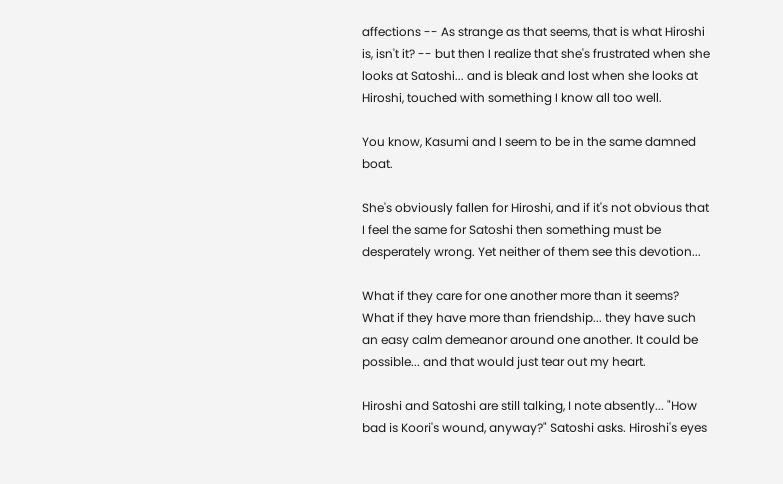affections -- As strange as that seems, that is what Hiroshi is, isn't it? -- but then I realize that she's frustrated when she looks at Satoshi... and is bleak and lost when she looks at Hiroshi, touched with something I know all too well.

You know, Kasumi and I seem to be in the same damned boat.

She's obviously fallen for Hiroshi, and if it's not obvious that I feel the same for Satoshi then something must be desperately wrong. Yet neither of them see this devotion...

What if they care for one another more than it seems? What if they have more than friendship... they have such an easy calm demeanor around one another. It could be possible... and that would just tear out my heart.

Hiroshi and Satoshi are still talking, I note absently... "How bad is Koori's wound, anyway?" Satoshi asks. Hiroshi's eyes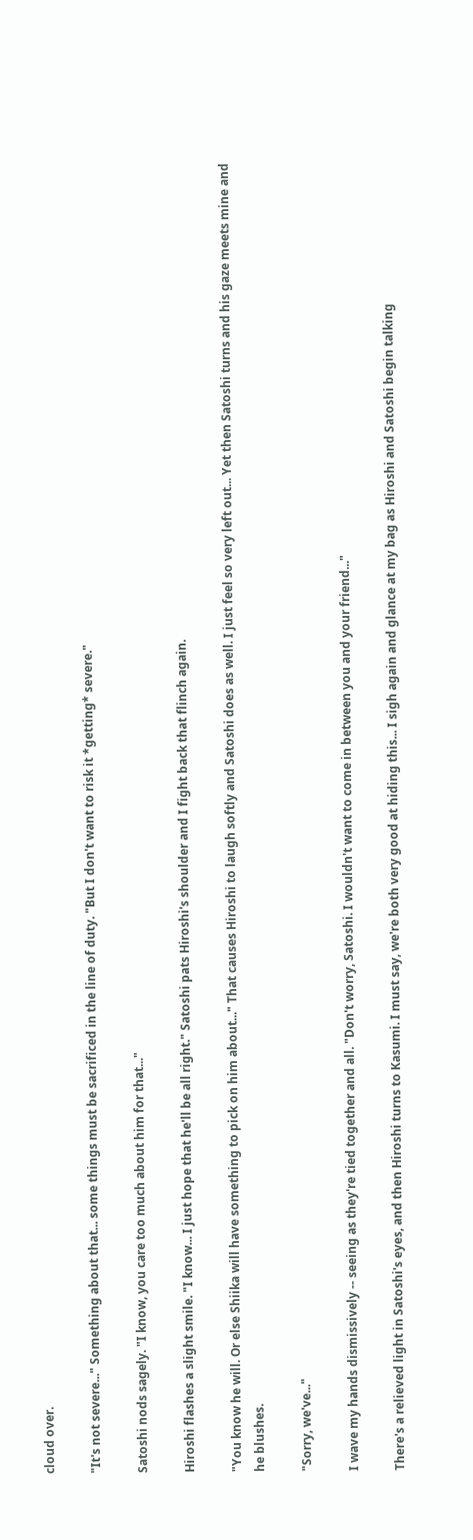cloud over.

"It's not severe..." Something about that... some things must be sacrificed in the line of duty. "But I don't want to risk it *getting* severe."

Satoshi nods sagely. "I know, you care too much about him for that..."

Hiroshi flashes a slight smile. "I know... I just hope that he'll be all right." Satoshi pats Hiroshi's shoulder and I fight back that flinch again.

"You know he will. Or else Shiika will have something to pick on him about..." That causes Hiroshi to laugh softly and Satoshi does as well. I just feel so very left out... Yet then Satoshi turns and his gaze meets mine and he blushes.

"Sorry, we've..."

I wave my hands dismissively -- seeing as they're tied together and all. "Don't worry, Satoshi. I wouldn't want to come in between you and your friend..."

There's a relieved light in Satoshi's eyes, and then Hiroshi turns to Kasumi. I must say, we're both very good at hiding this... I sigh again and glance at my bag as Hiroshi and Satoshi begin talking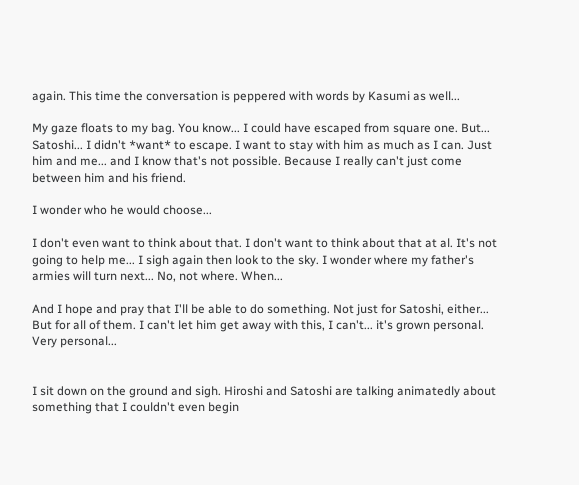again. This time the conversation is peppered with words by Kasumi as well...

My gaze floats to my bag. You know... I could have escaped from square one. But... Satoshi... I didn't *want* to escape. I want to stay with him as much as I can. Just him and me... and I know that's not possible. Because I really can't just come between him and his friend.

I wonder who he would choose...

I don't even want to think about that. I don't want to think about that at al. It's not going to help me... I sigh again then look to the sky. I wonder where my father's armies will turn next... No, not where. When...

And I hope and pray that I'll be able to do something. Not just for Satoshi, either... But for all of them. I can't let him get away with this, I can't... it's grown personal. Very personal...


I sit down on the ground and sigh. Hiroshi and Satoshi are talking animatedly about something that I couldn't even begin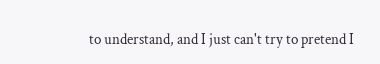to understand, and I just can't try to pretend I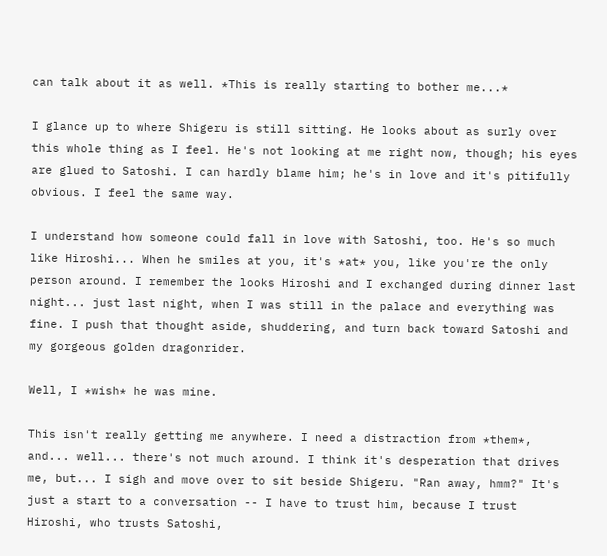can talk about it as well. *This is really starting to bother me...*

I glance up to where Shigeru is still sitting. He looks about as surly over this whole thing as I feel. He's not looking at me right now, though; his eyes are glued to Satoshi. I can hardly blame him; he's in love and it's pitifully obvious. I feel the same way.

I understand how someone could fall in love with Satoshi, too. He's so much like Hiroshi... When he smiles at you, it's *at* you, like you're the only person around. I remember the looks Hiroshi and I exchanged during dinner last night... just last night, when I was still in the palace and everything was fine. I push that thought aside, shuddering, and turn back toward Satoshi and my gorgeous golden dragonrider.

Well, I *wish* he was mine.

This isn't really getting me anywhere. I need a distraction from *them*, and... well... there's not much around. I think it's desperation that drives me, but... I sigh and move over to sit beside Shigeru. "Ran away, hmm?" It's just a start to a conversation -- I have to trust him, because I trust Hiroshi, who trusts Satoshi,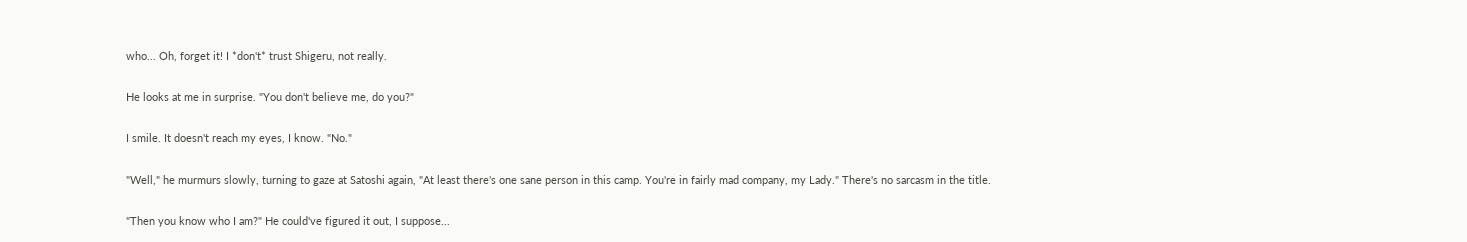who... Oh, forget it! I *don't* trust Shigeru, not really.

He looks at me in surprise. "You don't believe me, do you?"

I smile. It doesn't reach my eyes, I know. "No."

"Well," he murmurs slowly, turning to gaze at Satoshi again, "At least there's one sane person in this camp. You're in fairly mad company, my Lady." There's no sarcasm in the title.

"Then you know who I am?" He could've figured it out, I suppose...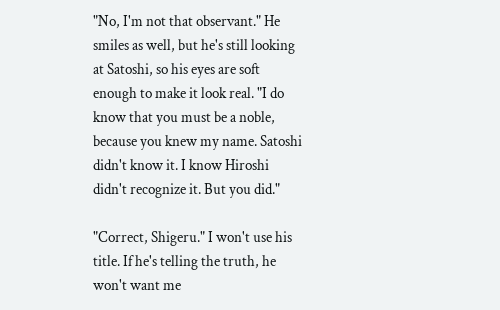"No, I'm not that observant." He smiles as well, but he's still looking at Satoshi, so his eyes are soft enough to make it look real. "I do know that you must be a noble, because you knew my name. Satoshi didn't know it. I know Hiroshi didn't recognize it. But you did."

"Correct, Shigeru." I won't use his title. If he's telling the truth, he won't want me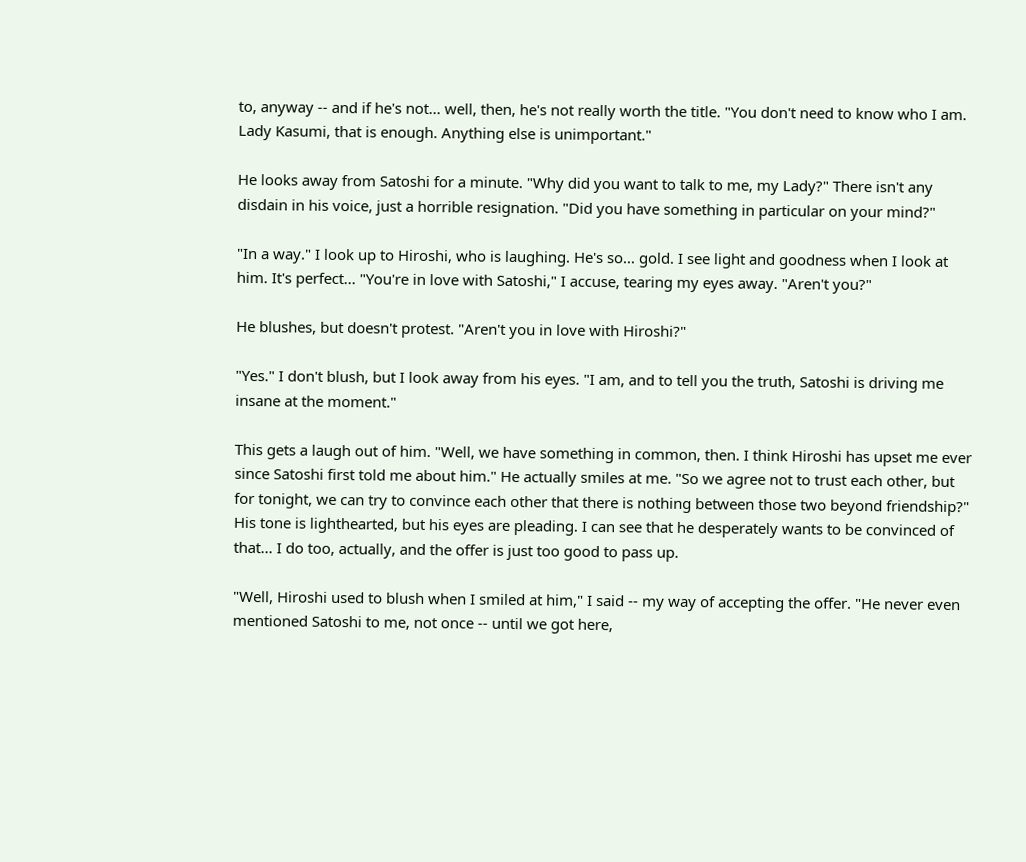to, anyway -- and if he's not... well, then, he's not really worth the title. "You don't need to know who I am. Lady Kasumi, that is enough. Anything else is unimportant."

He looks away from Satoshi for a minute. "Why did you want to talk to me, my Lady?" There isn't any disdain in his voice, just a horrible resignation. "Did you have something in particular on your mind?"

"In a way." I look up to Hiroshi, who is laughing. He's so... gold. I see light and goodness when I look at him. It's perfect... "You're in love with Satoshi," I accuse, tearing my eyes away. "Aren't you?"

He blushes, but doesn't protest. "Aren't you in love with Hiroshi?"

"Yes." I don't blush, but I look away from his eyes. "I am, and to tell you the truth, Satoshi is driving me insane at the moment."

This gets a laugh out of him. "Well, we have something in common, then. I think Hiroshi has upset me ever since Satoshi first told me about him." He actually smiles at me. "So we agree not to trust each other, but for tonight, we can try to convince each other that there is nothing between those two beyond friendship?" His tone is lighthearted, but his eyes are pleading. I can see that he desperately wants to be convinced of that... I do too, actually, and the offer is just too good to pass up.

"Well, Hiroshi used to blush when I smiled at him," I said -- my way of accepting the offer. "He never even mentioned Satoshi to me, not once -- until we got here,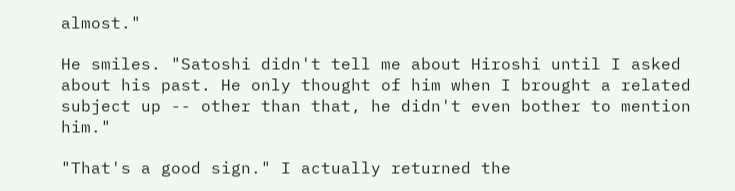almost."

He smiles. "Satoshi didn't tell me about Hiroshi until I asked about his past. He only thought of him when I brought a related subject up -- other than that, he didn't even bother to mention him."

"That's a good sign." I actually returned the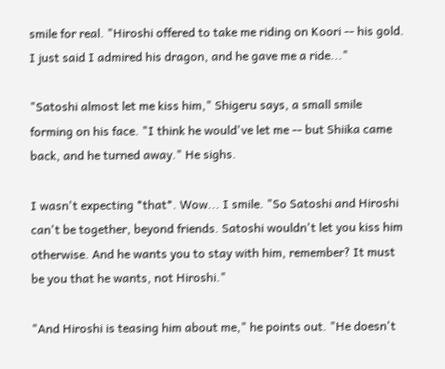smile for real. "Hiroshi offered to take me riding on Koori -- his gold. I just said I admired his dragon, and he gave me a ride..."

"Satoshi almost let me kiss him," Shigeru says, a small smile forming on his face. "I think he would've let me -- but Shiika came back, and he turned away." He sighs.

I wasn't expecting *that*. Wow... I smile. "So Satoshi and Hiroshi can't be together, beyond friends. Satoshi wouldn't let you kiss him otherwise. And he wants you to stay with him, remember? It must be you that he wants, not Hiroshi."

"And Hiroshi is teasing him about me," he points out. "He doesn't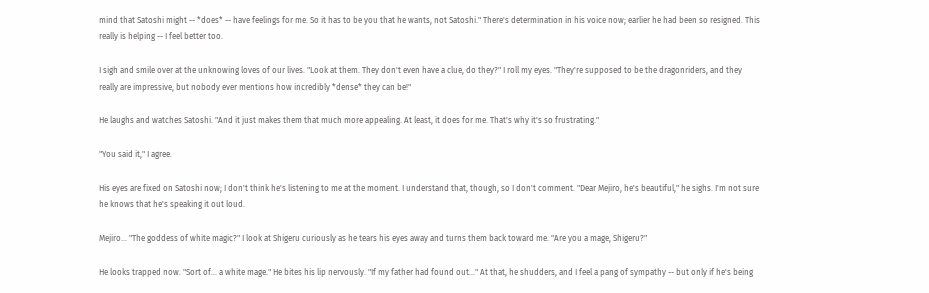mind that Satoshi might -- *does* -- have feelings for me. So it has to be you that he wants, not Satoshi." There's determination in his voice now; earlier he had been so resigned. This really is helping -- I feel better too.

I sigh and smile over at the unknowing loves of our lives. "Look at them. They don't even have a clue, do they?" I roll my eyes. "They're supposed to be the dragonriders, and they really are impressive, but nobody ever mentions how incredibly *dense* they can be!"

He laughs and watches Satoshi. "And it just makes them that much more appealing. At least, it does for me. That's why it's so frustrating."

"You said it," I agree.

His eyes are fixed on Satoshi now; I don't think he's listening to me at the moment. I understand that, though, so I don't comment. "Dear Mejiro, he's beautiful," he sighs. I'm not sure he knows that he's speaking it out loud.

Mejiro... "The goddess of white magic?" I look at Shigeru curiously as he tears his eyes away and turns them back toward me. "Are you a mage, Shigeru?"

He looks trapped now. "Sort of... a white mage." He bites his lip nervously. "If my father had found out..." At that, he shudders, and I feel a pang of sympathy -- but only if he's being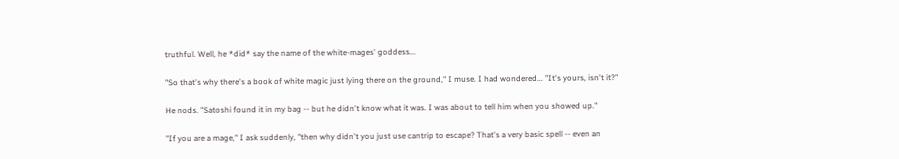truthful. Well, he *did* say the name of the white-mages' goddess...

"So that's why there's a book of white magic just lying there on the ground," I muse. I had wondered... "It's yours, isn't it?"

He nods. "Satoshi found it in my bag -- but he didn't know what it was. I was about to tell him when you showed up."

"If you are a mage," I ask suddenly, "then why didn't you just use cantrip to escape? That's a very basic spell -- even an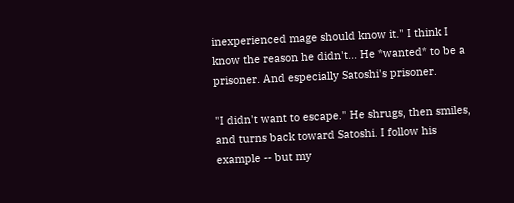inexperienced mage should know it." I think I know the reason he didn't... He *wanted* to be a prisoner. And especially Satoshi's prisoner.

"I didn't want to escape." He shrugs, then smiles, and turns back toward Satoshi. I follow his example -- but my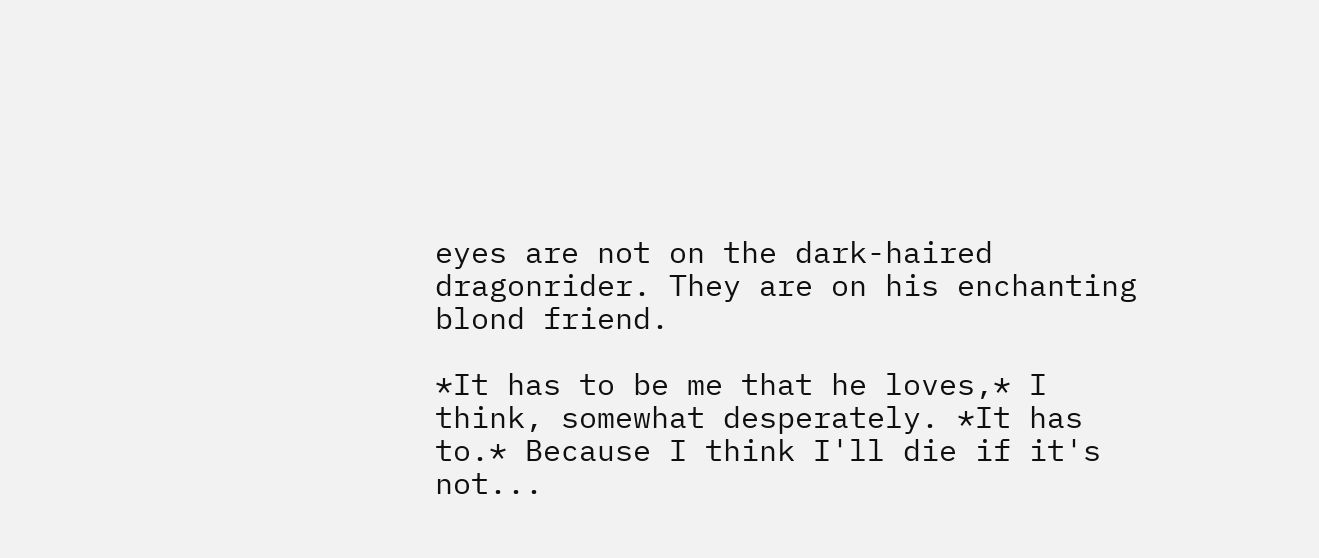eyes are not on the dark-haired dragonrider. They are on his enchanting blond friend.

*It has to be me that he loves,* I think, somewhat desperately. *It has to.* Because I think I'll die if it's not...